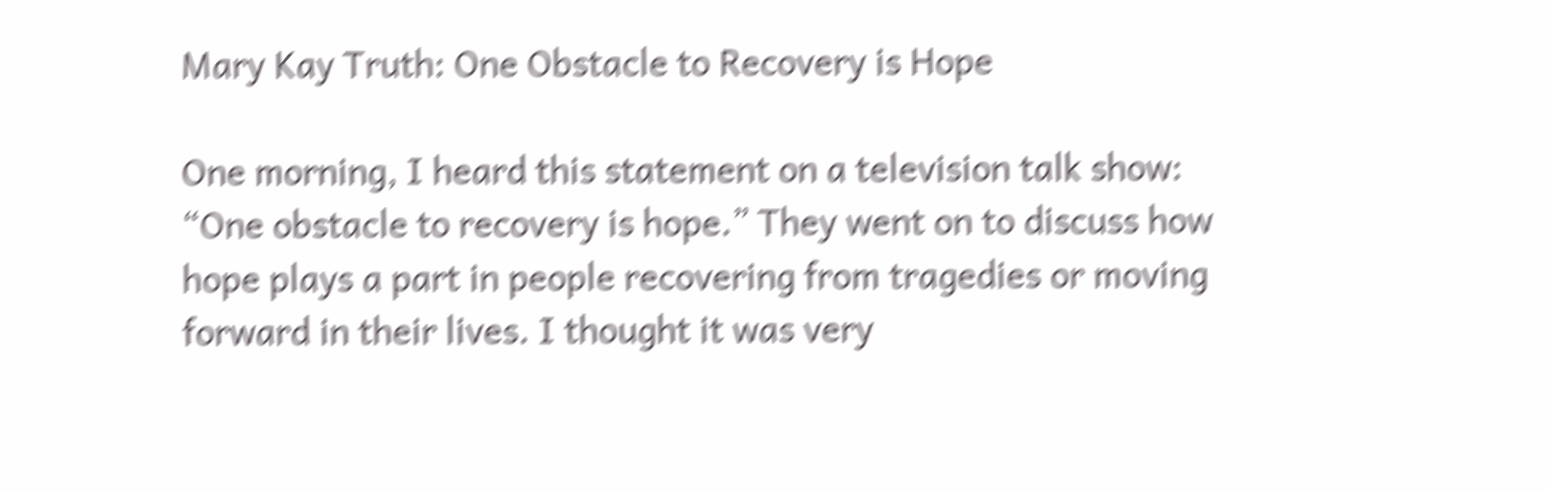Mary Kay Truth: One Obstacle to Recovery is Hope

One morning, I heard this statement on a television talk show: “One obstacle to recovery is hope.” They went on to discuss how hope plays a part in people recovering from tragedies or moving forward in their lives. I thought it was very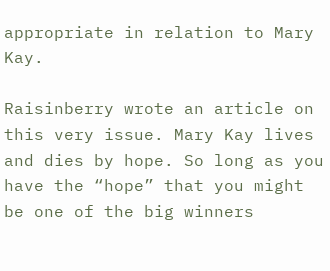appropriate in relation to Mary Kay.

Raisinberry wrote an article on this very issue. Mary Kay lives and dies by hope. So long as you have the “hope” that you might be one of the big winners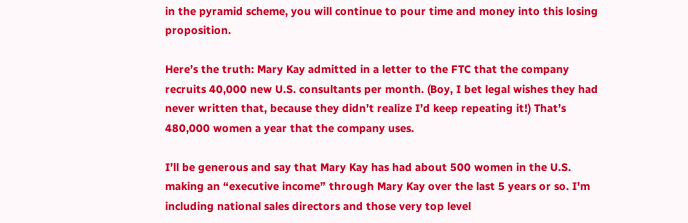in the pyramid scheme, you will continue to pour time and money into this losing proposition.

Here’s the truth: Mary Kay admitted in a letter to the FTC that the company recruits 40,000 new U.S. consultants per month. (Boy, I bet legal wishes they had never written that, because they didn’t realize I’d keep repeating it!) That’s 480,000 women a year that the company uses.

I’ll be generous and say that Mary Kay has had about 500 women in the U.S. making an “executive income” through Mary Kay over the last 5 years or so. I’m including national sales directors and those very top level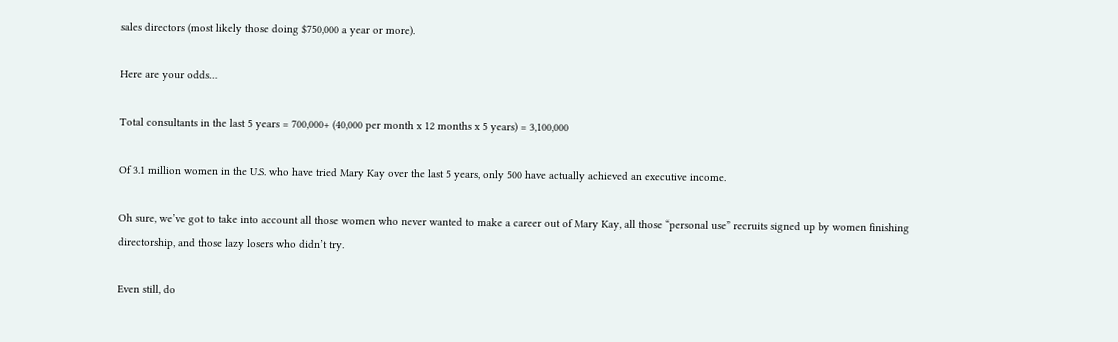sales directors (most likely those doing $750,000 a year or more).

Here are your odds…

Total consultants in the last 5 years = 700,000+ (40,000 per month x 12 months x 5 years) = 3,100,000

Of 3.1 million women in the U.S. who have tried Mary Kay over the last 5 years, only 500 have actually achieved an executive income.

Oh sure, we’ve got to take into account all those women who never wanted to make a career out of Mary Kay, all those “personal use” recruits signed up by women finishing directorship, and those lazy losers who didn’t try.

Even still, do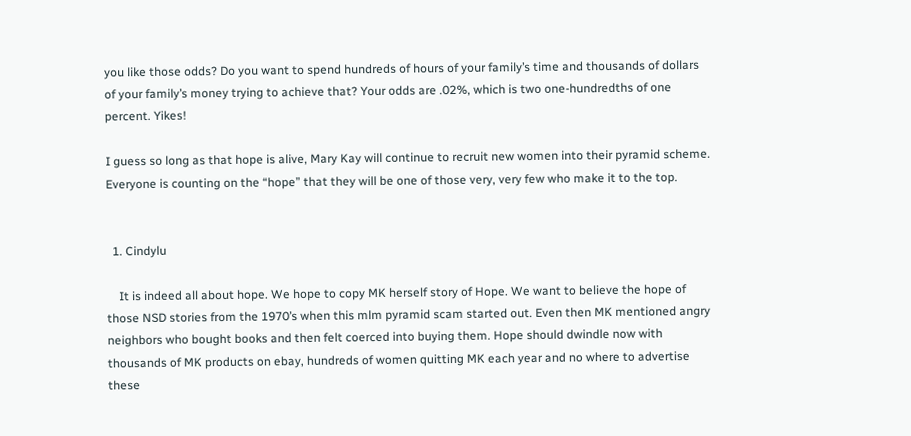you like those odds? Do you want to spend hundreds of hours of your family’s time and thousands of dollars of your family’s money trying to achieve that? Your odds are .02%, which is two one-hundredths of one percent. Yikes!

I guess so long as that hope is alive, Mary Kay will continue to recruit new women into their pyramid scheme. Everyone is counting on the “hope” that they will be one of those very, very few who make it to the top.


  1. Cindylu

    It is indeed all about hope. We hope to copy MK herself story of Hope. We want to believe the hope of those NSD stories from the 1970’s when this mlm pyramid scam started out. Even then MK mentioned angry neighbors who bought books and then felt coerced into buying them. Hope should dwindle now with thousands of MK products on ebay, hundreds of women quitting MK each year and no where to advertise these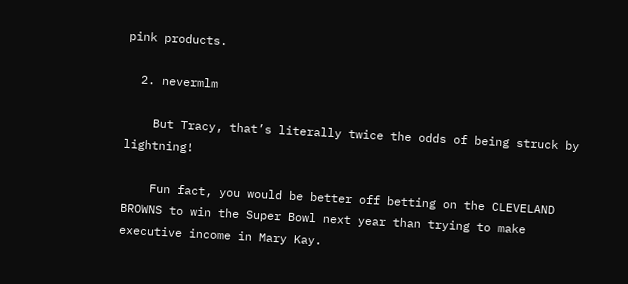pink products.

  2. nevermlm

    But Tracy, that’s literally twice the odds of being struck by lightning!

    Fun fact, you would be better off betting on the CLEVELAND BROWNS to win the Super Bowl next year than trying to make executive income in Mary Kay.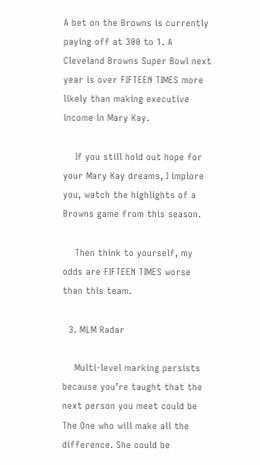A bet on the Browns is currently paying off at 300 to 1. A Cleveland Browns Super Bowl next year is over FIFTEEN TIMES more likely than making executive income in Mary Kay.

    If you still hold out hope for your Mary Kay dreams, I implore you, watch the highlights of a Browns game from this season.

    Then think to yourself, my odds are FIFTEEN TIMES worse than this team.

  3. MLM Radar

    Multi-level marking persists because you’re taught that the next person you meet could be The One who will make all the difference. She could be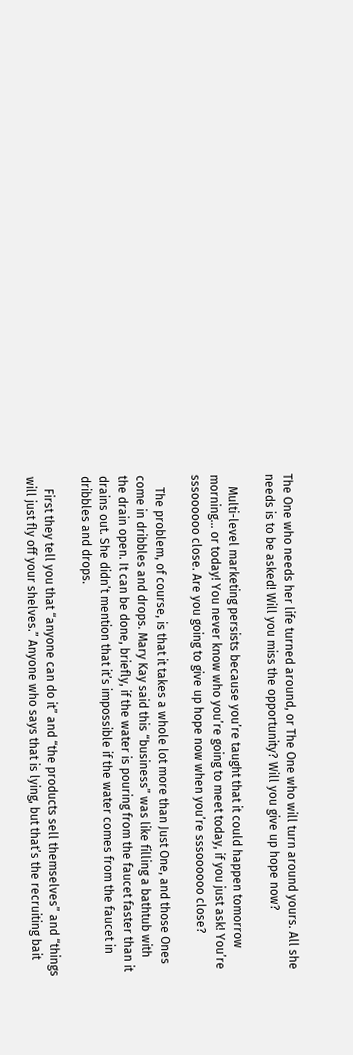The One who needs her life turned around, or The One who will turn around yours. All she needs is to be asked! Will you miss the opportunity? Will you give up hope now?

    Multi-level marketing persists because you’re taught that it could happen tomorrow morning… or today! You never know who you’re going to meet today, if you just ask! You’re sssoooooo close. Are you going to give up hope now when you’re sssoooooo close?

    The problem, of course, is that it takes a whole lot more than Just One, and those Ones come in dribbles and drops. Mary Kay said this “business” was like filling a bathtub with the drain open. It can be done, briefly, if the water is pouring from the faucet faster than it drains out. She didn’t mention that it’s impossible if the water comes from the faucet in dribbles and drops.

    First they tell you that “anyone can do it” and “the products sell themselves” and “things will just fly off your shelves.” Anyone who says that is lying, but that’s the recruiting bait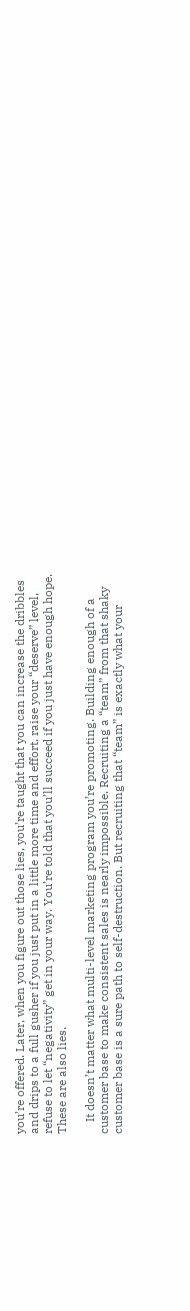you’re offered. Later, when you figure out those lies, you’re taught that you can increase the dribbles and drips to a full gusher if you just put in a little more time and effort, raise your “deserve” level, refuse to let “negativity” get in your way. You’re told that you’ll succeed if you just have enough hope. These are also lies.

    It doesn’t matter what multi-level marketing program you’re promoting. Building enough of a customer base to make consistent sales is nearly impossible. Recruiting a “team” from that shaky customer base is a sure path to self-destruction. But recruiting that “team” is exactly what your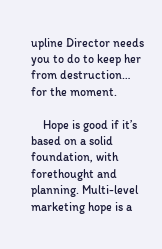upline Director needs you to do to keep her from destruction… for the moment.

    Hope is good if it’s based on a solid foundation, with forethought and planning. Multi-level marketing hope is a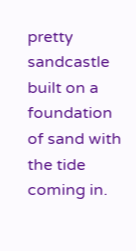pretty sandcastle built on a foundation of sand with the tide coming in.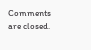Comments are closed.